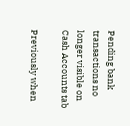Pending bank transactions no longer visible on Cash Accounts tab

Previously when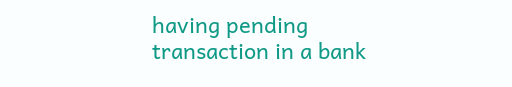having pending transaction in a bank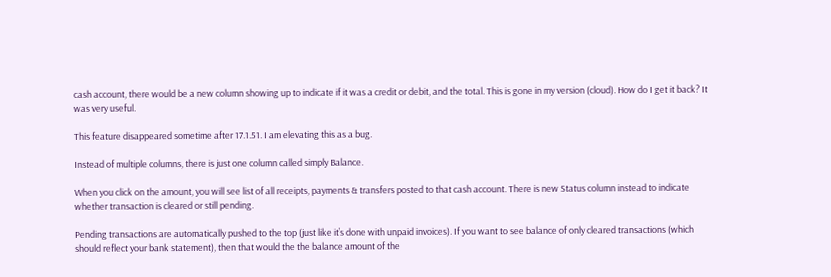cash account, there would be a new column showing up to indicate if it was a credit or debit, and the total. This is gone in my version (cloud). How do I get it back? It was very useful.

This feature disappeared sometime after 17.1.51. I am elevating this as a bug.

Instead of multiple columns, there is just one column called simply Balance.

When you click on the amount, you will see list of all receipts, payments & transfers posted to that cash account. There is new Status column instead to indicate whether transaction is cleared or still pending.

Pending transactions are automatically pushed to the top (just like it’s done with unpaid invoices). If you want to see balance of only cleared transactions (which should reflect your bank statement), then that would the the balance amount of the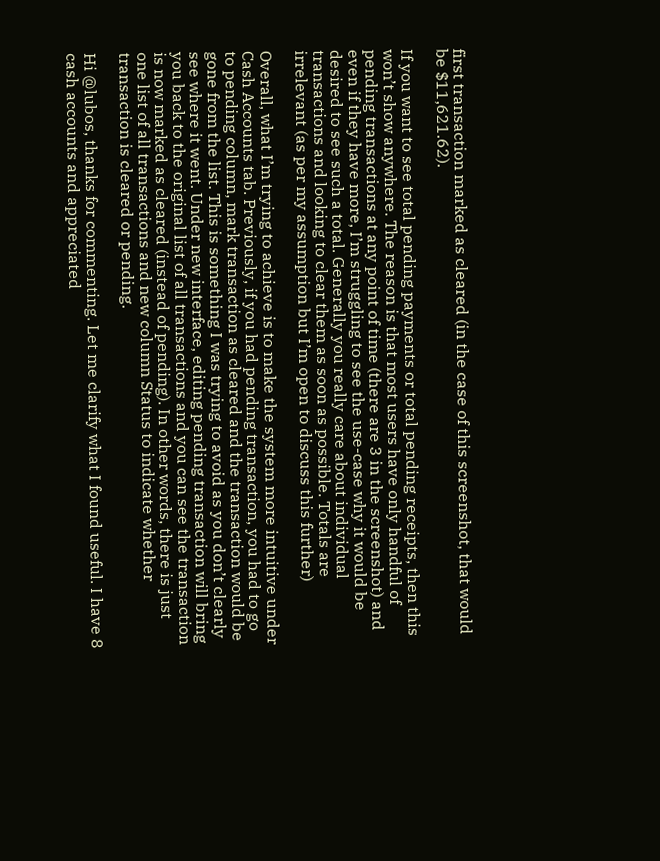first transaction marked as cleared (in the case of this screenshot, that would be $11,621.62).

If you want to see total pending payments or total pending receipts, then this won’t show anywhere. The reason is that most users have only handful of pending transactions at any point of time (there are 3 in the screenshot) and even if they have more, I’m struggling to see the use-case why it would be desired to see such a total. Generally you really care about individual transactions and looking to clear them as soon as possible. Totals are irrelevant (as per my assumption but I’m open to discuss this further)

Overall, what I’m trying to achieve is to make the system more intuitive under Cash Accounts tab. Previously, if you had pending transaction, you had to go to pending column, mark transaction as cleared and the transaction would be gone from the list. This is something I was trying to avoid as you don’t clearly see where it went. Under new interface, editing pending transaction will bring you back to the original list of all transactions and you can see the transaction is now marked as cleared (instead of pending). In other words, there is just one list of all transactions and new column Status to indicate whether transaction is cleared or pending.

Hi @lubos, thanks for commenting. Let me clarify what I found useful. I have 8 cash accounts and appreciated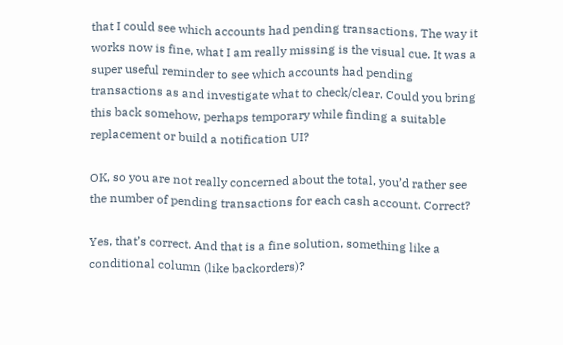that I could see which accounts had pending transactions. The way it works now is fine, what I am really missing is the visual cue. It was a super useful reminder to see which accounts had pending transactions as and investigate what to check/clear. Could you bring this back somehow, perhaps temporary while finding a suitable replacement or build a notification UI?

OK, so you are not really concerned about the total, you’d rather see the number of pending transactions for each cash account. Correct?

Yes, that’s correct. And that is a fine solution, something like a conditional column (like backorders)?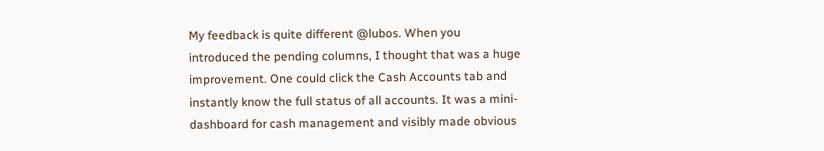My feedback is quite different @lubos. When you introduced the pending columns, I thought that was a huge improvement. One could click the Cash Accounts tab and instantly know the full status of all accounts. It was a mini-dashboard for cash management and visibly made obvious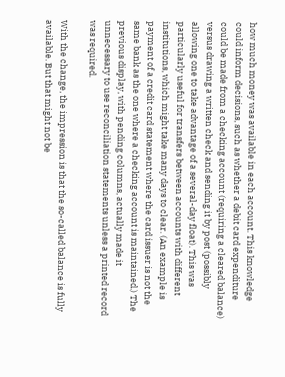how much money was available in each account. This knowledge could inform decisions, such as whether a debit card expenditure could be made from a checking account (requiring a cleared balance) versus drawing a written check and sending it by post (possibly allowing one to take advantage of a several-day float). This was particularly useful for transfers between accounts with different institutions, which might take many days to clear. (An example is payment of a credit card statement where the card issuer is not the same bank as the one where a checking account is maintained.) The previous display, with pending columns, actually made it unnecessary to use reconciliation statements unless a printed record was required.

With the change, the impression is that the so-called balance is fully available. But that might not be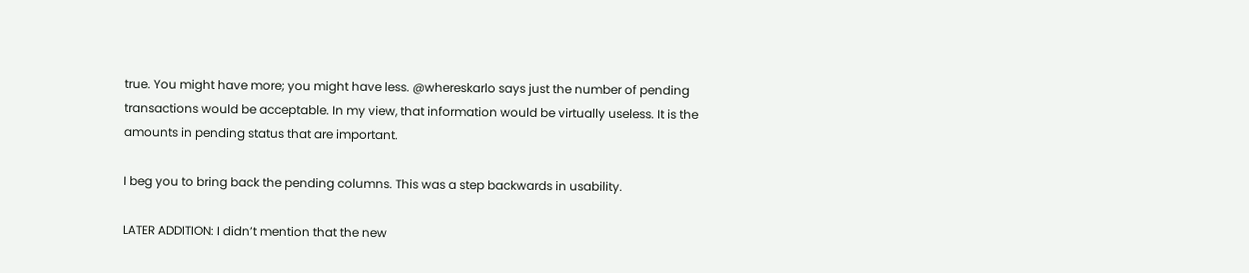true. You might have more; you might have less. @whereskarlo says just the number of pending transactions would be acceptable. In my view, that information would be virtually useless. It is the amounts in pending status that are important.

I beg you to bring back the pending columns. This was a step backwards in usability.

LATER ADDITION: I didn’t mention that the new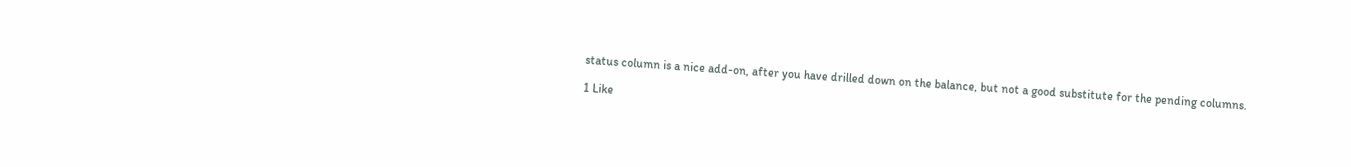status column is a nice add-on, after you have drilled down on the balance, but not a good substitute for the pending columns.

1 Like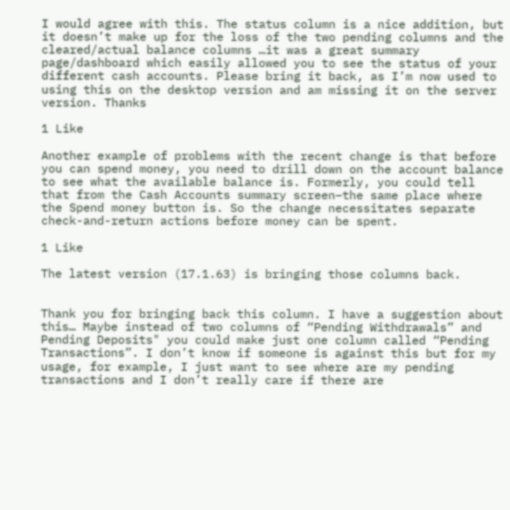I would agree with this. The status column is a nice addition, but it doesn’t make up for the loss of the two pending columns and the cleared/actual balance columns …it was a great summary page/dashboard which easily allowed you to see the status of your different cash accounts. Please bring it back, as I’m now used to using this on the desktop version and am missing it on the server version. Thanks

1 Like

Another example of problems with the recent change is that before you can spend money, you need to drill down on the account balance to see what the available balance is. Formerly, you could tell that from the Cash Accounts summary screen–the same place where the Spend money button is. So the change necessitates separate check-and-return actions before money can be spent.

1 Like

The latest version (17.1.63) is bringing those columns back.


Thank you for bringing back this column. I have a suggestion about this… Maybe instead of two columns of “Pending Withdrawals” and Pending Deposits" you could make just one column called “Pending Transactions”. I don’t know if someone is against this but for my usage, for example, I just want to see where are my pending transactions and I don’t really care if there are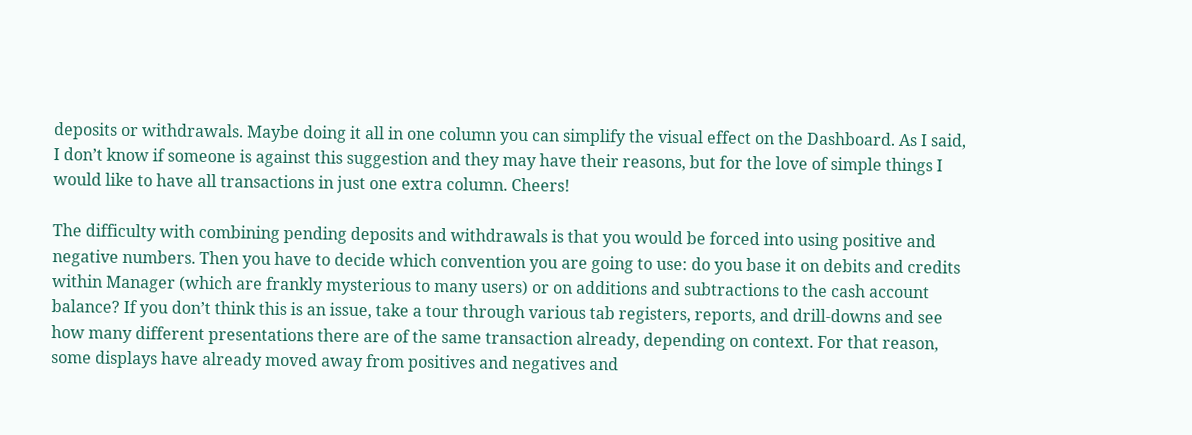deposits or withdrawals. Maybe doing it all in one column you can simplify the visual effect on the Dashboard. As I said, I don’t know if someone is against this suggestion and they may have their reasons, but for the love of simple things I would like to have all transactions in just one extra column. Cheers!

The difficulty with combining pending deposits and withdrawals is that you would be forced into using positive and negative numbers. Then you have to decide which convention you are going to use: do you base it on debits and credits within Manager (which are frankly mysterious to many users) or on additions and subtractions to the cash account balance? If you don’t think this is an issue, take a tour through various tab registers, reports, and drill-downs and see how many different presentations there are of the same transaction already, depending on context. For that reason, some displays have already moved away from positives and negatives and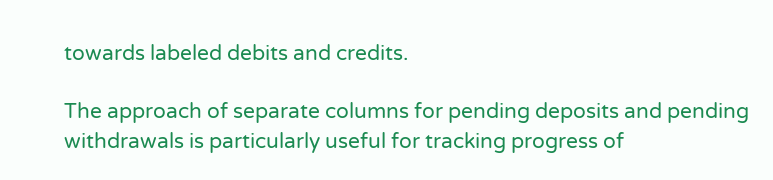towards labeled debits and credits.

The approach of separate columns for pending deposits and pending withdrawals is particularly useful for tracking progress of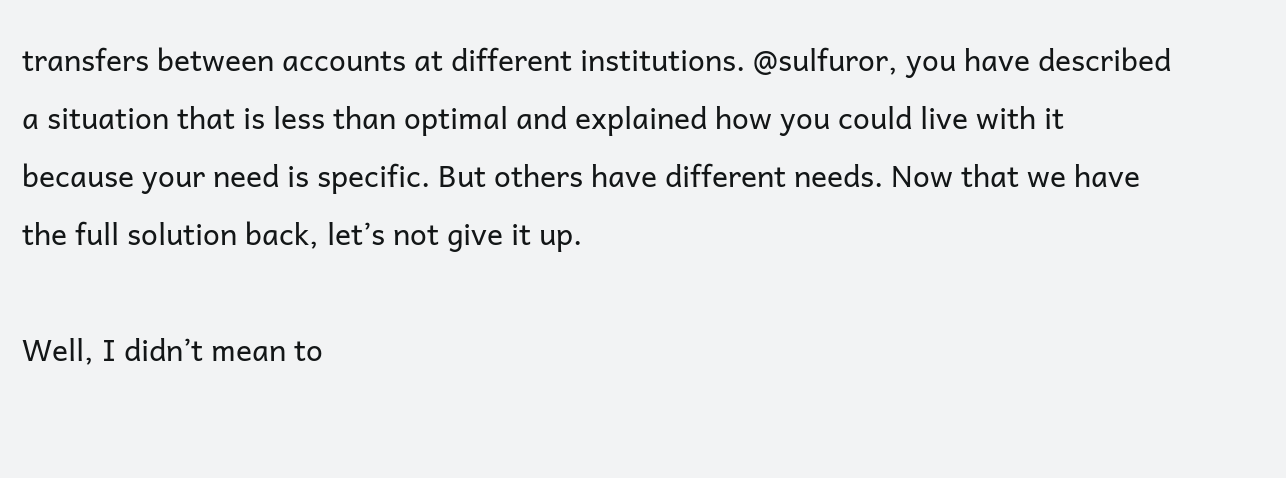transfers between accounts at different institutions. @sulfuror, you have described a situation that is less than optimal and explained how you could live with it because your need is specific. But others have different needs. Now that we have the full solution back, let’s not give it up.

Well, I didn’t mean to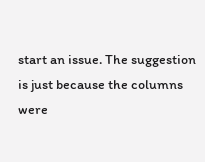start an issue. The suggestion is just because the columns were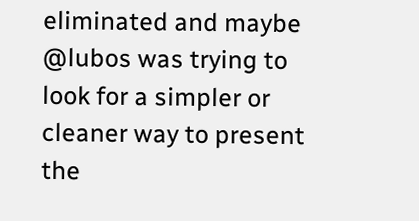eliminated and maybe @lubos was trying to look for a simpler or cleaner way to present the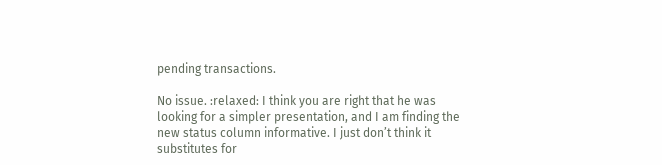pending transactions.

No issue. :relaxed: I think you are right that he was looking for a simpler presentation, and I am finding the new status column informative. I just don’t think it substitutes for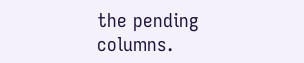the pending columns.